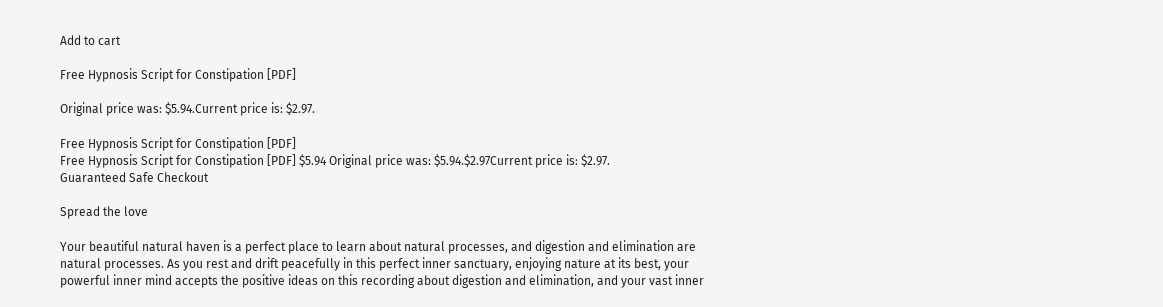Add to cart

Free Hypnosis Script for Constipation [PDF]

Original price was: $5.94.Current price is: $2.97.

Free Hypnosis Script for Constipation [PDF]
Free Hypnosis Script for Constipation [PDF] $5.94 Original price was: $5.94.$2.97Current price is: $2.97.
Guaranteed Safe Checkout

Spread the love

Your beautiful natural haven is a perfect place to learn about natural processes, and digestion and elimination are natural processes. As you rest and drift peacefully in this perfect inner sanctuary, enjoying nature at its best, your powerful inner mind accepts the positive ideas on this recording about digestion and elimination, and your vast inner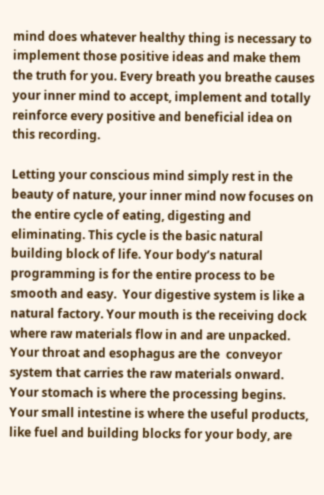mind does whatever healthy thing is necessary to implement those positive ideas and make them the truth for you. Every breath you breathe causes your inner mind to accept, implement and totally reinforce every positive and beneficial idea on this recording.

Letting your conscious mind simply rest in the beauty of nature, your inner mind now focuses on the entire cycle of eating, digesting and eliminating. This cycle is the basic natural building block of life. Your body’s natural programming is for the entire process to be smooth and easy.  Your digestive system is like a natural factory. Your mouth is the receiving dock where raw materials flow in and are unpacked. Your throat and esophagus are the  conveyor system that carries the raw materials onward. Your stomach is where the processing begins. Your small intestine is where the useful products, like fuel and building blocks for your body, are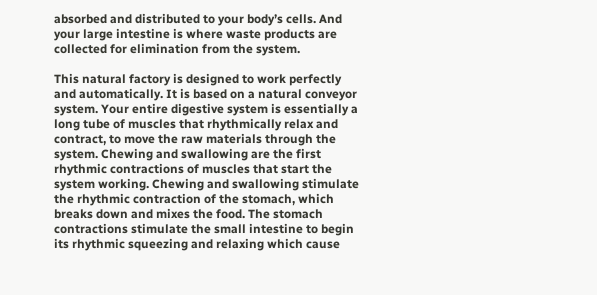absorbed and distributed to your body’s cells. And your large intestine is where waste products are collected for elimination from the system.

This natural factory is designed to work perfectly and automatically. It is based on a natural conveyor system. Your entire digestive system is essentially a long tube of muscles that rhythmically relax and contract, to move the raw materials through the system. Chewing and swallowing are the first rhythmic contractions of muscles that start the system working. Chewing and swallowing stimulate the rhythmic contraction of the stomach, which breaks down and mixes the food. The stomach contractions stimulate the small intestine to begin its rhythmic squeezing and relaxing which cause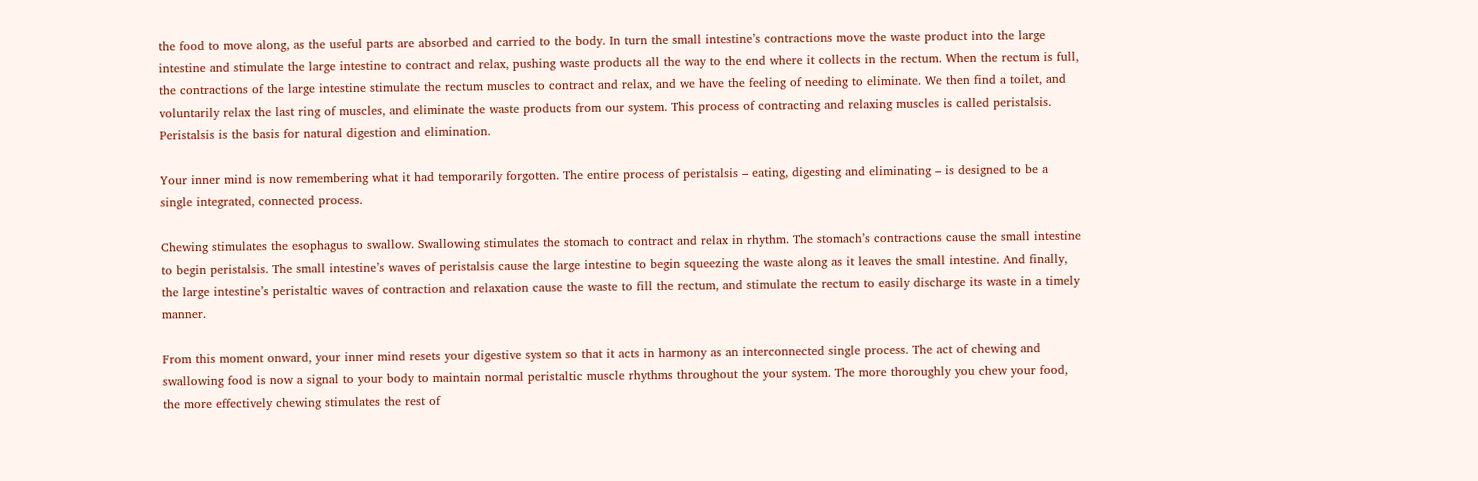the food to move along, as the useful parts are absorbed and carried to the body. In turn the small intestine’s contractions move the waste product into the large intestine and stimulate the large intestine to contract and relax, pushing waste products all the way to the end where it collects in the rectum. When the rectum is full, the contractions of the large intestine stimulate the rectum muscles to contract and relax, and we have the feeling of needing to eliminate. We then find a toilet, and voluntarily relax the last ring of muscles, and eliminate the waste products from our system. This process of contracting and relaxing muscles is called peristalsis. Peristalsis is the basis for natural digestion and elimination.

Your inner mind is now remembering what it had temporarily forgotten. The entire process of peristalsis – eating, digesting and eliminating – is designed to be a single integrated, connected process.

Chewing stimulates the esophagus to swallow. Swallowing stimulates the stomach to contract and relax in rhythm. The stomach’s contractions cause the small intestine to begin peristalsis. The small intestine’s waves of peristalsis cause the large intestine to begin squeezing the waste along as it leaves the small intestine. And finally, the large intestine’s peristaltic waves of contraction and relaxation cause the waste to fill the rectum, and stimulate the rectum to easily discharge its waste in a timely manner.

From this moment onward, your inner mind resets your digestive system so that it acts in harmony as an interconnected single process. The act of chewing and swallowing food is now a signal to your body to maintain normal peristaltic muscle rhythms throughout the your system. The more thoroughly you chew your food, the more effectively chewing stimulates the rest of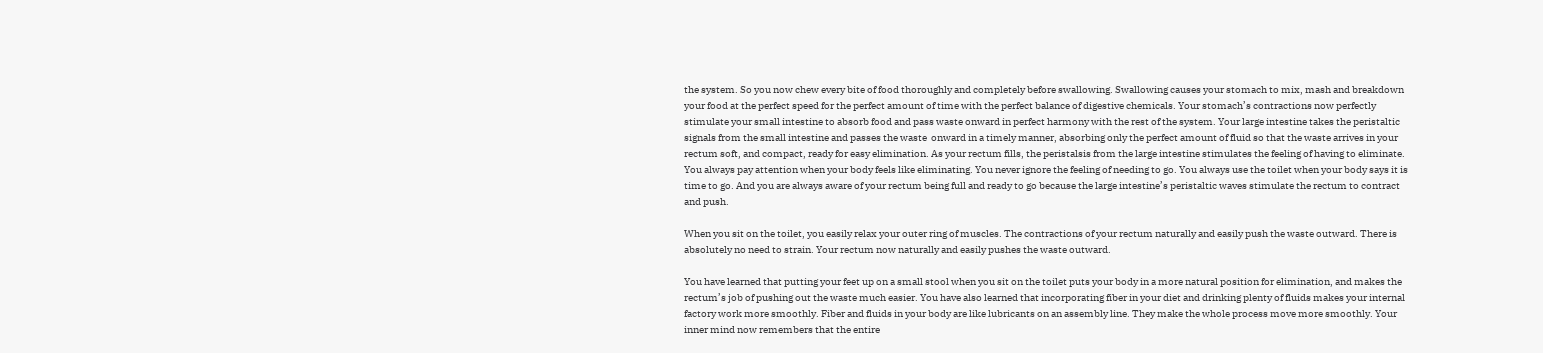the system. So you now chew every bite of food thoroughly and completely before swallowing. Swallowing causes your stomach to mix, mash and breakdown your food at the perfect speed for the perfect amount of time with the perfect balance of digestive chemicals. Your stomach’s contractions now perfectly stimulate your small intestine to absorb food and pass waste onward in perfect harmony with the rest of the system. Your large intestine takes the peristaltic signals from the small intestine and passes the waste  onward in a timely manner, absorbing only the perfect amount of fluid so that the waste arrives in your rectum soft, and compact, ready for easy elimination. As your rectum fills, the peristalsis from the large intestine stimulates the feeling of having to eliminate. You always pay attention when your body feels like eliminating. You never ignore the feeling of needing to go. You always use the toilet when your body says it is time to go. And you are always aware of your rectum being full and ready to go because the large intestine’s peristaltic waves stimulate the rectum to contract and push.

When you sit on the toilet, you easily relax your outer ring of muscles. The contractions of your rectum naturally and easily push the waste outward. There is absolutely no need to strain. Your rectum now naturally and easily pushes the waste outward.

You have learned that putting your feet up on a small stool when you sit on the toilet puts your body in a more natural position for elimination, and makes the rectum’s job of pushing out the waste much easier. You have also learned that incorporating fiber in your diet and drinking plenty of fluids makes your internal factory work more smoothly. Fiber and fluids in your body are like lubricants on an assembly line. They make the whole process move more smoothly. Your inner mind now remembers that the entire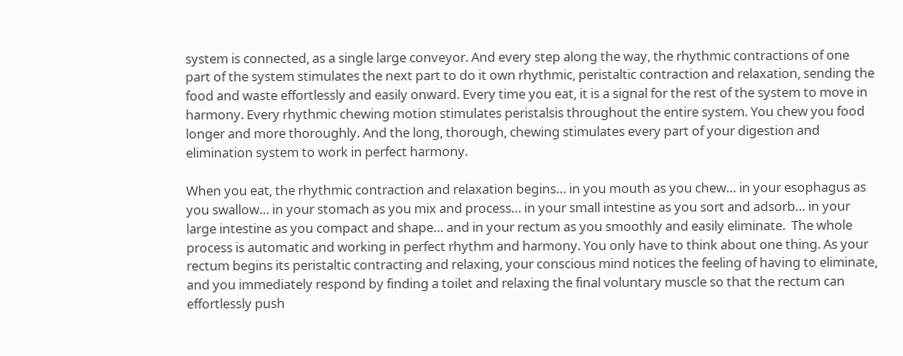system is connected, as a single large conveyor. And every step along the way, the rhythmic contractions of one part of the system stimulates the next part to do it own rhythmic, peristaltic contraction and relaxation, sending the food and waste effortlessly and easily onward. Every time you eat, it is a signal for the rest of the system to move in harmony. Every rhythmic chewing motion stimulates peristalsis throughout the entire system. You chew you food longer and more thoroughly. And the long, thorough, chewing stimulates every part of your digestion and elimination system to work in perfect harmony.

When you eat, the rhythmic contraction and relaxation begins… in you mouth as you chew… in your esophagus as you swallow… in your stomach as you mix and process… in your small intestine as you sort and adsorb… in your large intestine as you compact and shape… and in your rectum as you smoothly and easily eliminate.  The whole process is automatic and working in perfect rhythm and harmony. You only have to think about one thing. As your rectum begins its peristaltic contracting and relaxing, your conscious mind notices the feeling of having to eliminate, and you immediately respond by finding a toilet and relaxing the final voluntary muscle so that the rectum can effortlessly push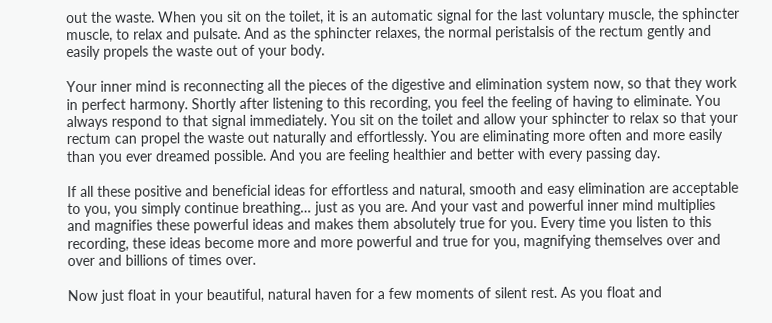out the waste. When you sit on the toilet, it is an automatic signal for the last voluntary muscle, the sphincter muscle, to relax and pulsate. And as the sphincter relaxes, the normal peristalsis of the rectum gently and easily propels the waste out of your body.

Your inner mind is reconnecting all the pieces of the digestive and elimination system now, so that they work in perfect harmony. Shortly after listening to this recording, you feel the feeling of having to eliminate. You always respond to that signal immediately. You sit on the toilet and allow your sphincter to relax so that your rectum can propel the waste out naturally and effortlessly. You are eliminating more often and more easily than you ever dreamed possible. And you are feeling healthier and better with every passing day.

If all these positive and beneficial ideas for effortless and natural, smooth and easy elimination are acceptable to you, you simply continue breathing… just as you are. And your vast and powerful inner mind multiplies and magnifies these powerful ideas and makes them absolutely true for you. Every time you listen to this recording, these ideas become more and more powerful and true for you, magnifying themselves over and over and billions of times over.

Now just float in your beautiful, natural haven for a few moments of silent rest. As you float and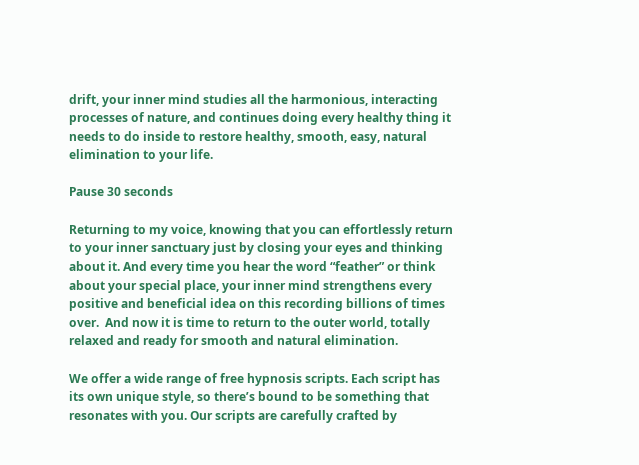drift, your inner mind studies all the harmonious, interacting processes of nature, and continues doing every healthy thing it needs to do inside to restore healthy, smooth, easy, natural elimination to your life.

Pause 30 seconds

Returning to my voice, knowing that you can effortlessly return to your inner sanctuary just by closing your eyes and thinking about it. And every time you hear the word “feather” or think about your special place, your inner mind strengthens every positive and beneficial idea on this recording billions of times over.  And now it is time to return to the outer world, totally relaxed and ready for smooth and natural elimination.

We offer a wide range of free hypnosis scripts. Each script has its own unique style, so there’s bound to be something that resonates with you. Our scripts are carefully crafted by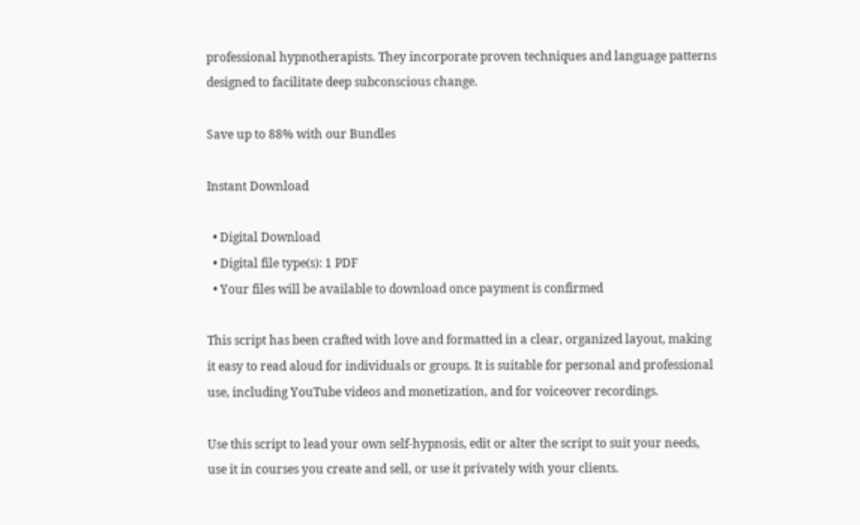professional hypnotherapists. They incorporate proven techniques and language patterns designed to facilitate deep subconscious change.

Save up to 88% with our Bundles

Instant Download

  • Digital Download
  • Digital file type(s): 1 PDF
  • Your files will be available to download once payment is confirmed

This script has been crafted with love and formatted in a clear, organized layout, making it easy to read aloud for individuals or groups. It is suitable for personal and professional use, including YouTube videos and monetization, and for voiceover recordings.

Use this script to lead your own self-hypnosis, edit or alter the script to suit your needs, use it in courses you create and sell, or use it privately with your clients.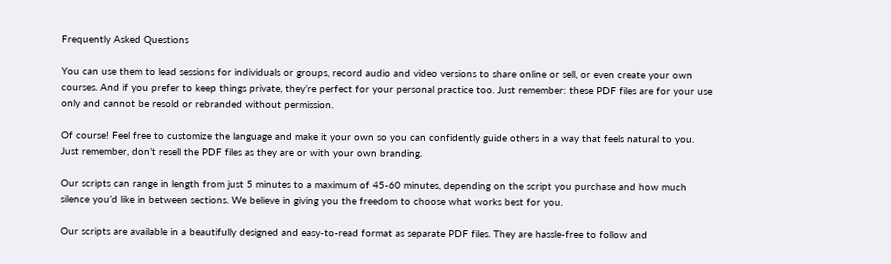Frequently Asked Questions

You can use them to lead sessions for individuals or groups, record audio and video versions to share online or sell, or even create your own courses. And if you prefer to keep things private, they’re perfect for your personal practice too. Just remember: these PDF files are for your use only and cannot be resold or rebranded without permission.

Of course! Feel free to customize the language and make it your own so you can confidently guide others in a way that feels natural to you. Just remember, don’t resell the PDF files as they are or with your own branding.

Our scripts can range in length from just 5 minutes to a maximum of 45-60 minutes, depending on the script you purchase and how much silence you’d like in between sections. We believe in giving you the freedom to choose what works best for you.

Our scripts are available in a beautifully designed and easy-to-read format as separate PDF files. They are hassle-free to follow and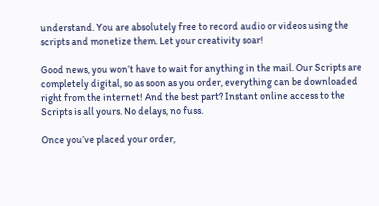understand. You are absolutely free to record audio or videos using the scripts and monetize them. Let your creativity soar!

Good news, you won’t have to wait for anything in the mail. Our Scripts are completely digital, so as soon as you order, everything can be downloaded right from the internet! And the best part? Instant online access to the Scripts is all yours. No delays, no fuss.

Once you’ve placed your order,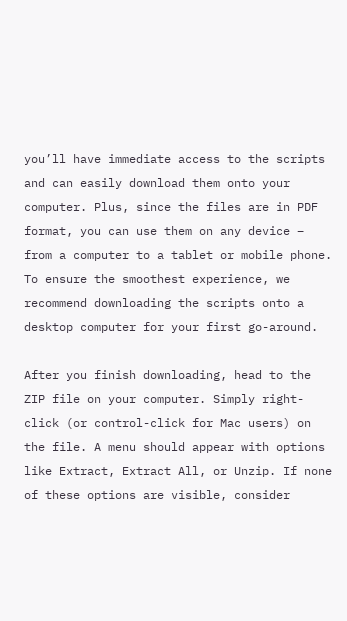you’ll have immediate access to the scripts and can easily download them onto your computer. Plus, since the files are in PDF format, you can use them on any device – from a computer to a tablet or mobile phone. To ensure the smoothest experience, we recommend downloading the scripts onto a desktop computer for your first go-around.

After you finish downloading, head to the ZIP file on your computer. Simply right-click (or control-click for Mac users) on the file. A menu should appear with options like Extract, Extract All, or Unzip. If none of these options are visible, consider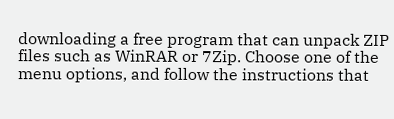downloading a free program that can unpack ZIP files such as WinRAR or 7Zip. Choose one of the menu options, and follow the instructions that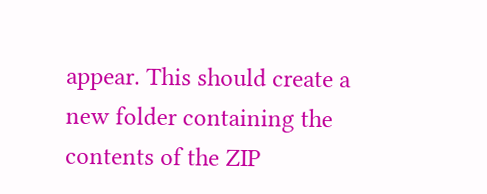appear. This should create a new folder containing the contents of the ZIP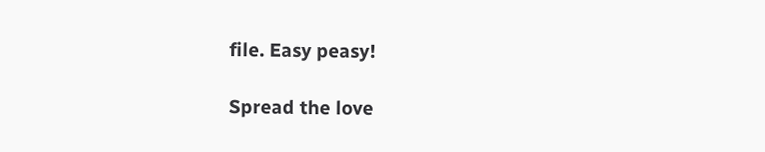file. Easy peasy!

Spread the love